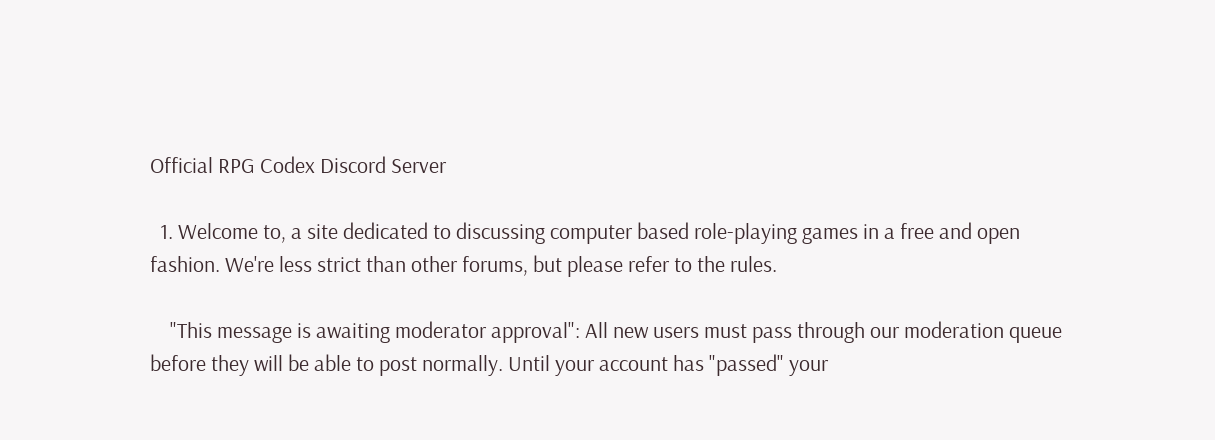Official RPG Codex Discord Server

  1. Welcome to, a site dedicated to discussing computer based role-playing games in a free and open fashion. We're less strict than other forums, but please refer to the rules.

    "This message is awaiting moderator approval": All new users must pass through our moderation queue before they will be able to post normally. Until your account has "passed" your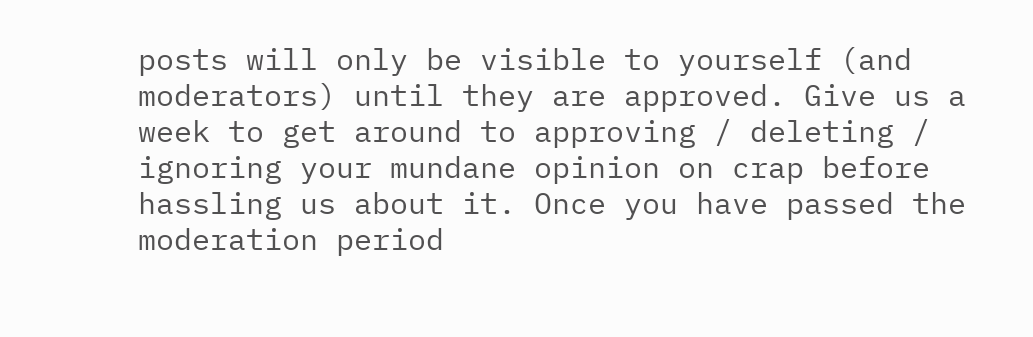posts will only be visible to yourself (and moderators) until they are approved. Give us a week to get around to approving / deleting / ignoring your mundane opinion on crap before hassling us about it. Once you have passed the moderation period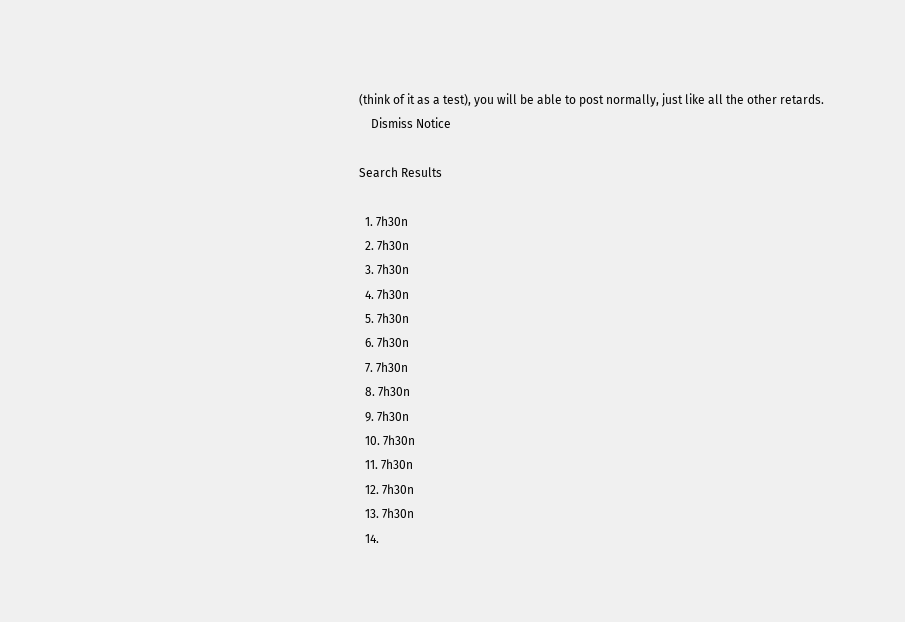(think of it as a test), you will be able to post normally, just like all the other retards.
    Dismiss Notice

Search Results

  1. 7h30n
  2. 7h30n
  3. 7h30n
  4. 7h30n
  5. 7h30n
  6. 7h30n
  7. 7h30n
  8. 7h30n
  9. 7h30n
  10. 7h30n
  11. 7h30n
  12. 7h30n
  13. 7h30n
  14.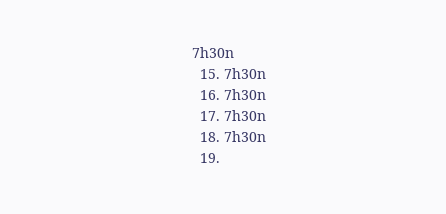7h30n
  15. 7h30n
  16. 7h30n
  17. 7h30n
  18. 7h30n
  19.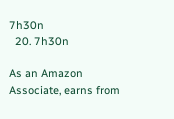7h30n
  20. 7h30n

As an Amazon Associate, earns from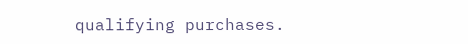qualifying purchases.